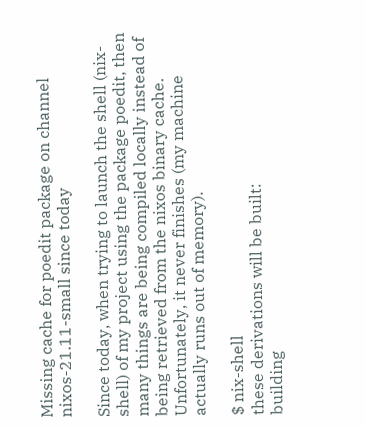Missing cache for poedit package on channel nixos-21.11-small since today

Since today, when trying to launch the shell (nix-shell) of my project using the package poedit, then many things are being compiled locally instead of being retrieved from the nixos binary cache. Unfortunately, it never finishes (my machine actually runs out of memory).

$ nix-shell
these derivations will be built:
building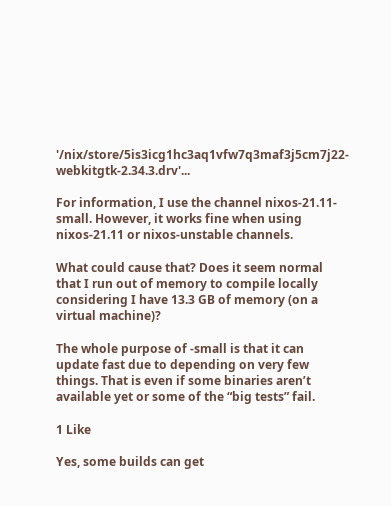'/nix/store/5is3icg1hc3aq1vfw7q3maf3j5cm7j22-webkitgtk-2.34.3.drv'...

For information, I use the channel nixos-21.11-small. However, it works fine when using nixos-21.11 or nixos-unstable channels.

What could cause that? Does it seem normal that I run out of memory to compile locally considering I have 13.3 GB of memory (on a virtual machine)?

The whole purpose of -small is that it can update fast due to depending on very few things. That is even if some binaries aren’t available yet or some of the “big tests” fail.

1 Like

Yes, some builds can get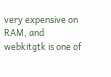very expensive on RAM, and webkitgtk is one of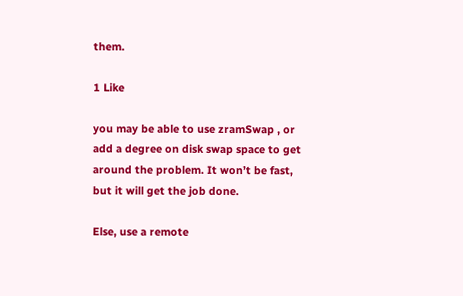them.

1 Like

you may be able to use zramSwap , or add a degree on disk swap space to get around the problem. It won’t be fast, but it will get the job done.

Else, use a remote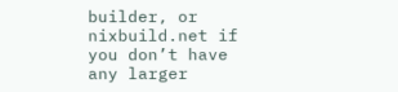builder, or nixbuild.net if you don’t have any larger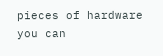pieces of hardware you can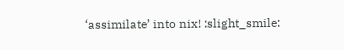‘assimilate’ into nix! :slight_smile: